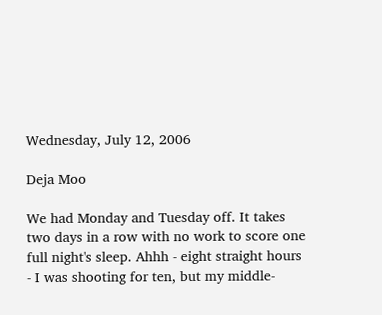Wednesday, July 12, 2006

Deja Moo

We had Monday and Tuesday off. It takes two days in a row with no work to score one full night's sleep. Ahhh - eight straight hours - I was shooting for ten, but my middle-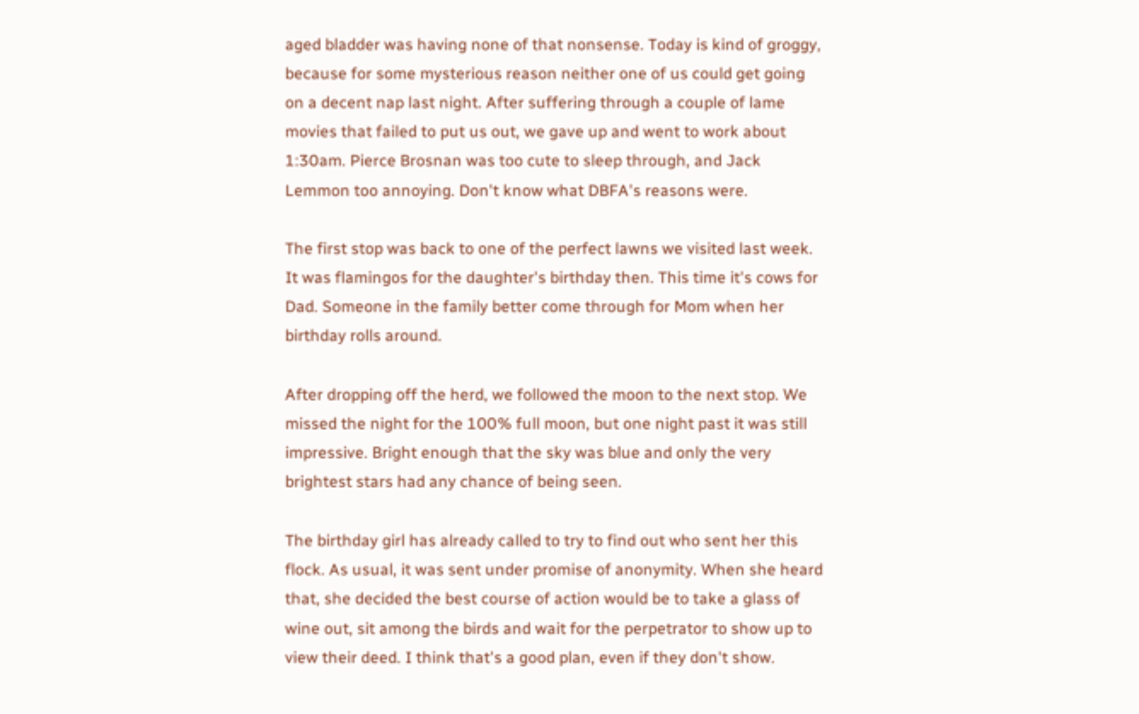aged bladder was having none of that nonsense. Today is kind of groggy, because for some mysterious reason neither one of us could get going on a decent nap last night. After suffering through a couple of lame movies that failed to put us out, we gave up and went to work about 1:30am. Pierce Brosnan was too cute to sleep through, and Jack Lemmon too annoying. Don't know what DBFA's reasons were.

The first stop was back to one of the perfect lawns we visited last week. It was flamingos for the daughter's birthday then. This time it's cows for Dad. Someone in the family better come through for Mom when her birthday rolls around.

After dropping off the herd, we followed the moon to the next stop. We missed the night for the 100% full moon, but one night past it was still impressive. Bright enough that the sky was blue and only the very brightest stars had any chance of being seen.

The birthday girl has already called to try to find out who sent her this flock. As usual, it was sent under promise of anonymity. When she heard that, she decided the best course of action would be to take a glass of wine out, sit among the birds and wait for the perpetrator to show up to view their deed. I think that's a good plan, even if they don't show.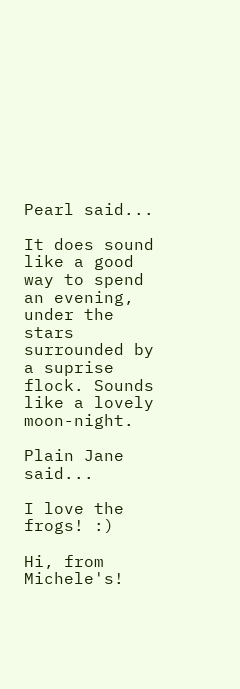Pearl said...

It does sound like a good way to spend an evening, under the stars surrounded by a suprise flock. Sounds like a lovely moon-night.

Plain Jane said...

I love the frogs! :)

Hi, from Michele's!